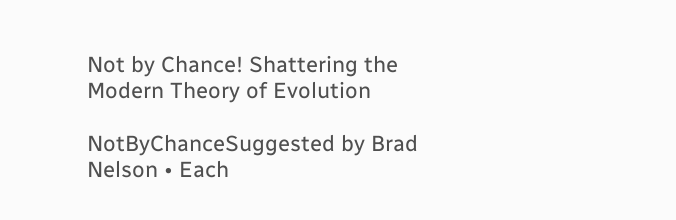Not by Chance! Shattering the Modern Theory of Evolution

NotByChanceSuggested by Brad Nelson • Each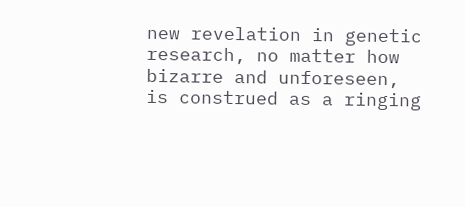new revelation in genetic research, no matter how bizarre and unforeseen, is construed as a ringing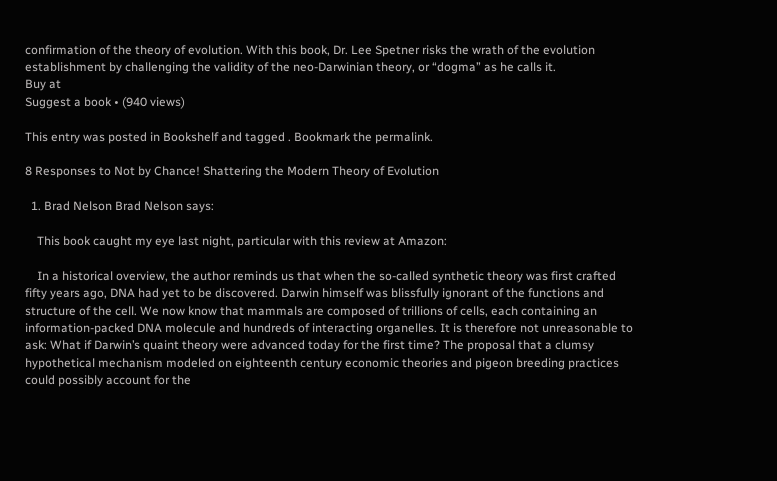confirmation of the theory of evolution. With this book, Dr. Lee Spetner risks the wrath of the evolution establishment by challenging the validity of the neo-Darwinian theory, or “dogma” as he calls it.
Buy at
Suggest a book • (940 views)

This entry was posted in Bookshelf and tagged . Bookmark the permalink.

8 Responses to Not by Chance! Shattering the Modern Theory of Evolution

  1. Brad Nelson Brad Nelson says:

    This book caught my eye last night, particular with this review at Amazon:

    In a historical overview, the author reminds us that when the so-called synthetic theory was first crafted fifty years ago, DNA had yet to be discovered. Darwin himself was blissfully ignorant of the functions and structure of the cell. We now know that mammals are composed of trillions of cells, each containing an information-packed DNA molecule and hundreds of interacting organelles. It is therefore not unreasonable to ask: What if Darwin’s quaint theory were advanced today for the first time? The proposal that a clumsy hypothetical mechanism modeled on eighteenth century economic theories and pigeon breeding practices could possibly account for the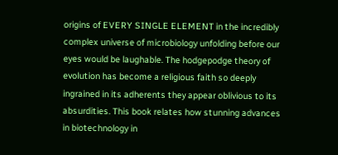origins of EVERY SINGLE ELEMENT in the incredibly complex universe of microbiology unfolding before our eyes would be laughable. The hodgepodge theory of evolution has become a religious faith so deeply ingrained in its adherents they appear oblivious to its absurdities. This book relates how stunning advances in biotechnology in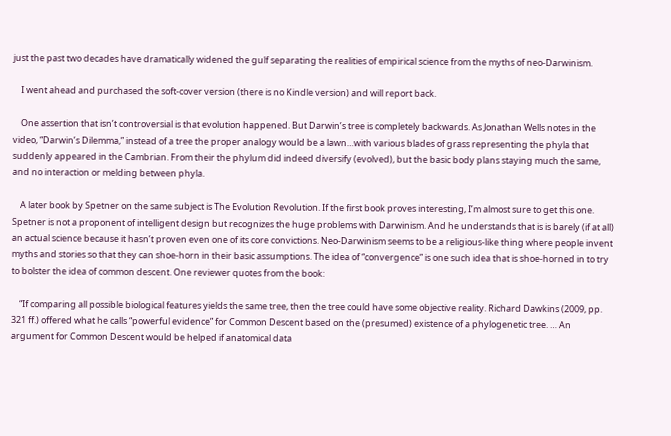just the past two decades have dramatically widened the gulf separating the realities of empirical science from the myths of neo-Darwinism.

    I went ahead and purchased the soft-cover version (there is no Kindle version) and will report back.

    One assertion that isn’t controversial is that evolution happened. But Darwin’s tree is completely backwards. As Jonathan Wells notes in the video, “Darwin’s Dilemma,” instead of a tree the proper analogy would be a lawn…with various blades of grass representing the phyla that suddenly appeared in the Cambrian. From their the phylum did indeed diversify (evolved), but the basic body plans staying much the same, and no interaction or melding between phyla.

    A later book by Spetner on the same subject is The Evolution Revolution. If the first book proves interesting, I’m almost sure to get this one. Spetner is not a proponent of intelligent design but recognizes the huge problems with Darwinism. And he understands that is is barely (if at all) an actual science because it hasn’t proven even one of its core convictions. Neo-Darwinism seems to be a religious-like thing where people invent myths and stories so that they can shoe-horn in their basic assumptions. The idea of “convergence” is one such idea that is shoe-horned in to try to bolster the idea of common descent. One reviewer quotes from the book:

    “If comparing all possible biological features yields the same tree, then the tree could have some objective reality. Richard Dawkins (2009, pp. 321 ff.) offered what he calls “powerful evidence” for Common Descent based on the (presumed) existence of a phylogenetic tree. … An argument for Common Descent would be helped if anatomical data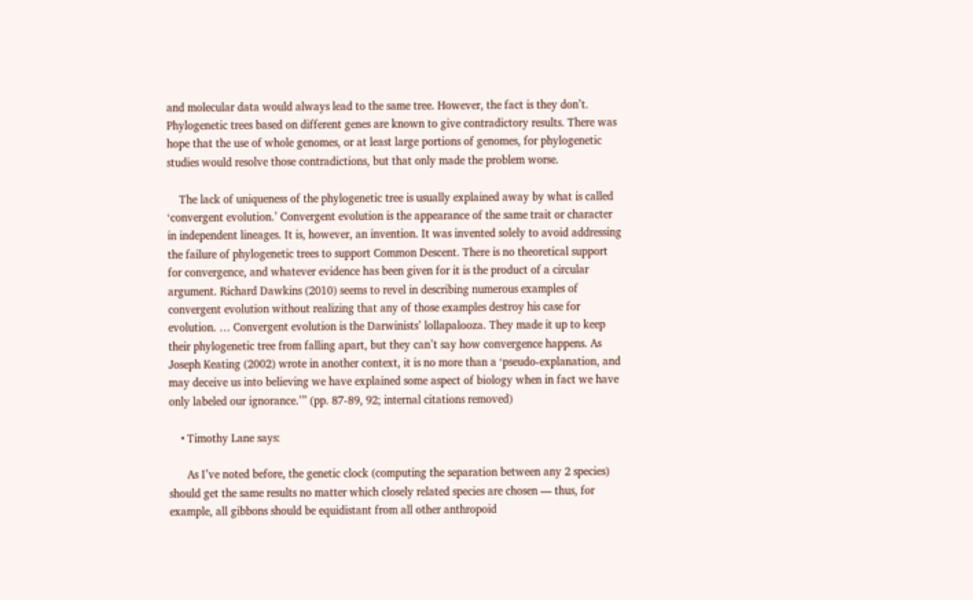and molecular data would always lead to the same tree. However, the fact is they don’t. Phylogenetic trees based on different genes are known to give contradictory results. There was hope that the use of whole genomes, or at least large portions of genomes, for phylogenetic studies would resolve those contradictions, but that only made the problem worse.

    The lack of uniqueness of the phylogenetic tree is usually explained away by what is called ‘convergent evolution.’ Convergent evolution is the appearance of the same trait or character in independent lineages. It is, however, an invention. It was invented solely to avoid addressing the failure of phylogenetic trees to support Common Descent. There is no theoretical support for convergence, and whatever evidence has been given for it is the product of a circular argument. Richard Dawkins (2010) seems to revel in describing numerous examples of convergent evolution without realizing that any of those examples destroy his case for evolution. … Convergent evolution is the Darwinists’ lollapalooza. They made it up to keep their phylogenetic tree from falling apart, but they can’t say how convergence happens. As Joseph Keating (2002) wrote in another context, it is no more than a ‘pseudo-explanation, and may deceive us into believing we have explained some aspect of biology when in fact we have only labeled our ignorance.’” (pp. 87-89, 92; internal citations removed)

    • Timothy Lane says:

      As I’ve noted before, the genetic clock (computing the separation between any 2 species) should get the same results no matter which closely related species are chosen — thus, for example, all gibbons should be equidistant from all other anthropoid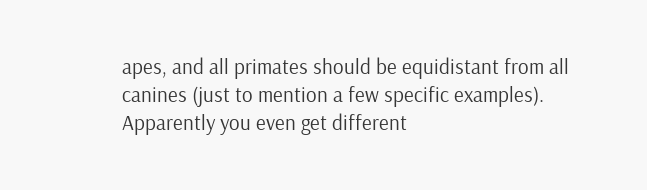apes, and all primates should be equidistant from all canines (just to mention a few specific examples). Apparently you even get different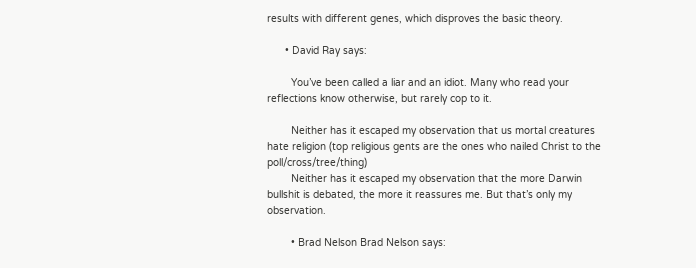results with different genes, which disproves the basic theory.

      • David Ray says:

        You’ve been called a liar and an idiot. Many who read your reflections know otherwise, but rarely cop to it.

        Neither has it escaped my observation that us mortal creatures hate religion (top religious gents are the ones who nailed Christ to the poll/cross/tree/thing)
        Neither has it escaped my observation that the more Darwin bullshit is debated, the more it reassures me. But that’s only my observation.

        • Brad Nelson Brad Nelson says: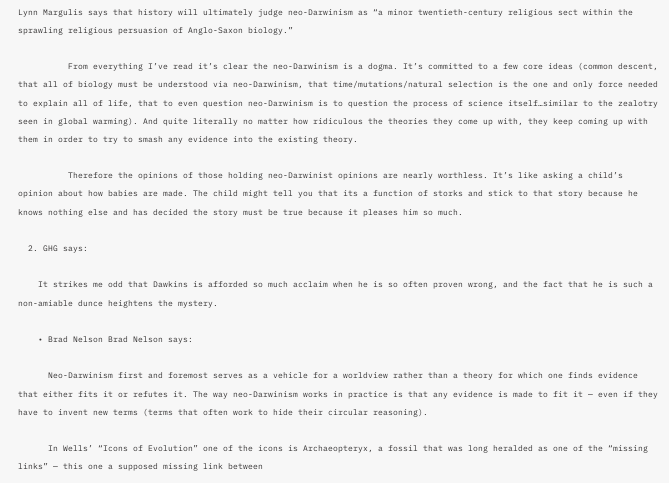Lynn Margulis says that history will ultimately judge neo-Darwinism as “a minor twentieth-century religious sect within the sprawling religious persuasion of Anglo-Saxon biology.”

          From everything I’ve read it’s clear the neo-Darwinism is a dogma. It’s committed to a few core ideas (common descent, that all of biology must be understood via neo-Darwinism, that time/mutations/natural selection is the one and only force needed to explain all of life, that to even question neo-Darwinism is to question the process of science itself…similar to the zealotry seen in global warming). And quite literally no matter how ridiculous the theories they come up with, they keep coming up with them in order to try to smash any evidence into the existing theory.

          Therefore the opinions of those holding neo-Darwinist opinions are nearly worthless. It’s like asking a child’s opinion about how babies are made. The child might tell you that its a function of storks and stick to that story because he knows nothing else and has decided the story must be true because it pleases him so much.

  2. GHG says:

    It strikes me odd that Dawkins is afforded so much acclaim when he is so often proven wrong, and the fact that he is such a non-amiable dunce heightens the mystery.

    • Brad Nelson Brad Nelson says:

      Neo-Darwinism first and foremost serves as a vehicle for a worldview rather than a theory for which one finds evidence that either fits it or refutes it. The way neo-Darwinism works in practice is that any evidence is made to fit it — even if they have to invent new terms (terms that often work to hide their circular reasoning).

      In Wells’ “Icons of Evolution” one of the icons is Archaeopteryx, a fossil that was long heralded as one of the “missing links” — this one a supposed missing link between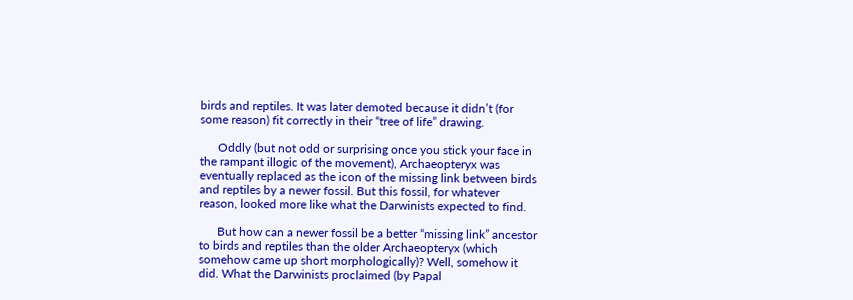birds and reptiles. It was later demoted because it didn’t (for some reason) fit correctly in their “tree of life” drawing.

      Oddly (but not odd or surprising once you stick your face in the rampant illogic of the movement), Archaeopteryx was eventually replaced as the icon of the missing link between birds and reptiles by a newer fossil. But this fossil, for whatever reason, looked more like what the Darwinists expected to find.

      But how can a newer fossil be a better “missing link” ancestor to birds and reptiles than the older Archaeopteryx (which somehow came up short morphologically)? Well, somehow it did. What the Darwinists proclaimed (by Papal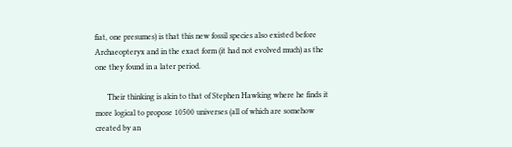fiat, one presumes) is that this new fossil species also existed before Archaeopteryx and in the exact form (it had not evolved much) as the one they found in a later period.

      Their thinking is akin to that of Stephen Hawking where he finds it more logical to propose 10500 universes (all of which are somehow created by an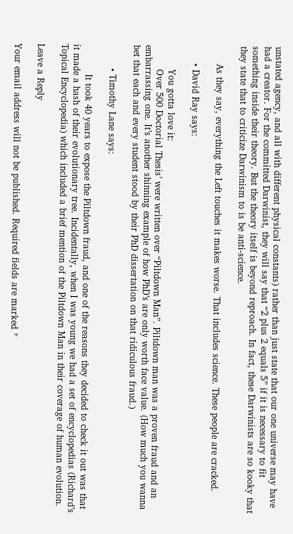unstated agency, and all with different physical constants) rather than just state that our one universe may have had a creator. For the committed Darwinist, they will say that “2 plus 2 equals 5” if it is necessary to fit something inside their theory. But the theory itself is beyond reproach. In fact, these Darwinists are so kooky that they state that to criticize Darwinism to is be anti-science.

      As they say, everything the Left touches it makes worse. That includes science. These people are cracked.

      • David Ray says:

        You gotta love it:
        Over 500 Doctorial Thesis’ were written over “Piltdown Man”. Piltdown man was a proven fraud and an embarrassing one. It’s another shinning example of how PhD’s are only worth face value. (How much you wanna bet that each and every student stood by their PhD dissertation on that ridiculous fraud.)

        • Timothy Lane says:

          It took 40 years to expose the Piltdown fraud, and one of the reasons they decided to check it out was that it made a hash of their evolutionary tree. Incidentally, when I was young we had a set of encyclopedias (Richard’s Topical Encyclopedia) which included a brief mention of the Piltdown Man in their coverage of human evolution.

Leave a Reply

Your email address will not be published. Required fields are marked *